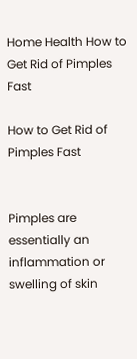Home Health How to Get Rid of Pimples Fast

How to Get Rid of Pimples Fast


Pimples are essentially an inflammation or swelling of skin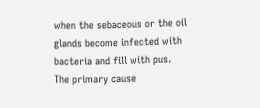when the sebaceous or the oil glands become infected with bacteria and fill with pus. The primary cause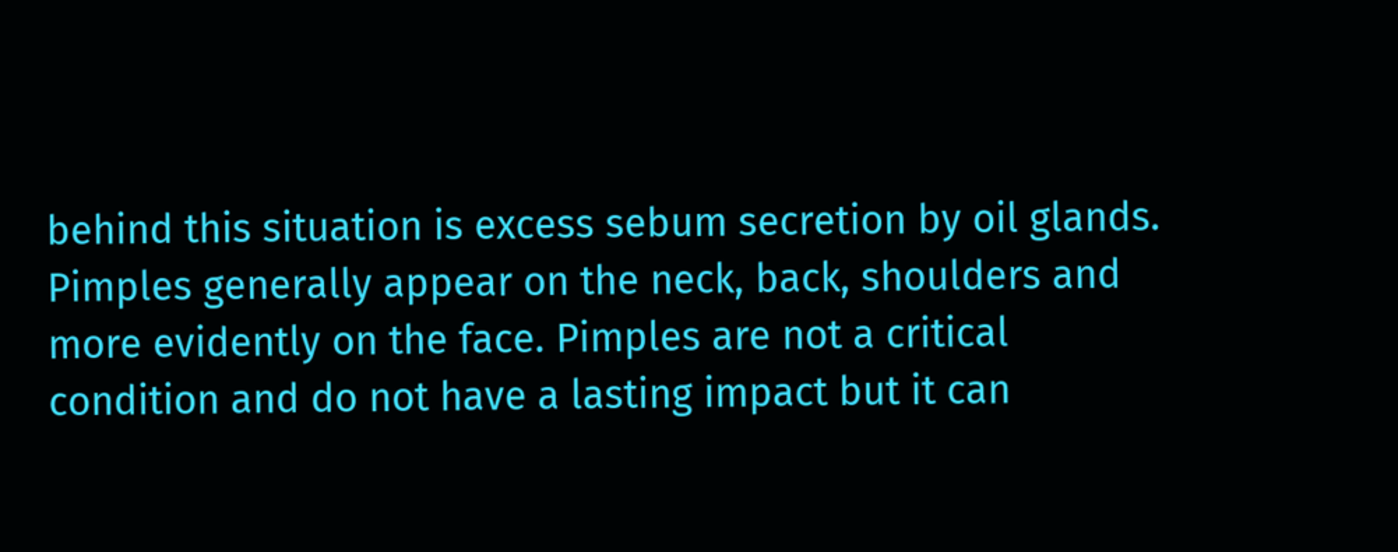behind this situation is excess sebum secretion by oil glands. Pimples generally appear on the neck, back, shoulders and more evidently on the face. Pimples are not a critical condition and do not have a lasting impact but it can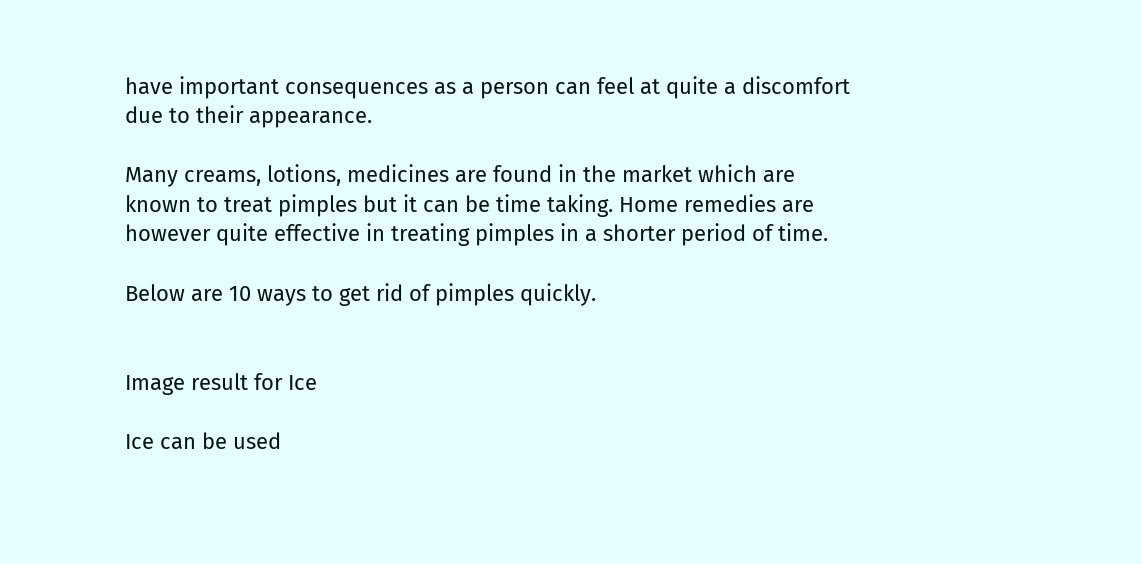have important consequences as a person can feel at quite a discomfort due to their appearance.

Many creams, lotions, medicines are found in the market which are known to treat pimples but it can be time taking. Home remedies are however quite effective in treating pimples in a shorter period of time.

Below are 10 ways to get rid of pimples quickly.


Image result for Ice

Ice can be used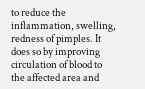to reduce the inflammation, swelling, redness of pimples. It does so by improving circulation of blood to the affected area and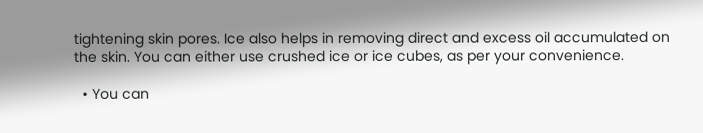tightening skin pores. Ice also helps in removing direct and excess oil accumulated on the skin. You can either use crushed ice or ice cubes, as per your convenience.

  • You can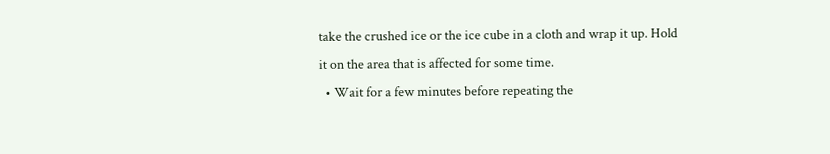take the crushed ice or the ice cube in a cloth and wrap it up. Hold it on the area that is affected for some time.
  • Wait for a few minutes before repeating the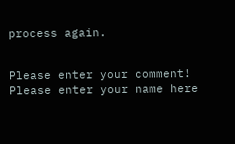process again.


Please enter your comment!
Please enter your name here